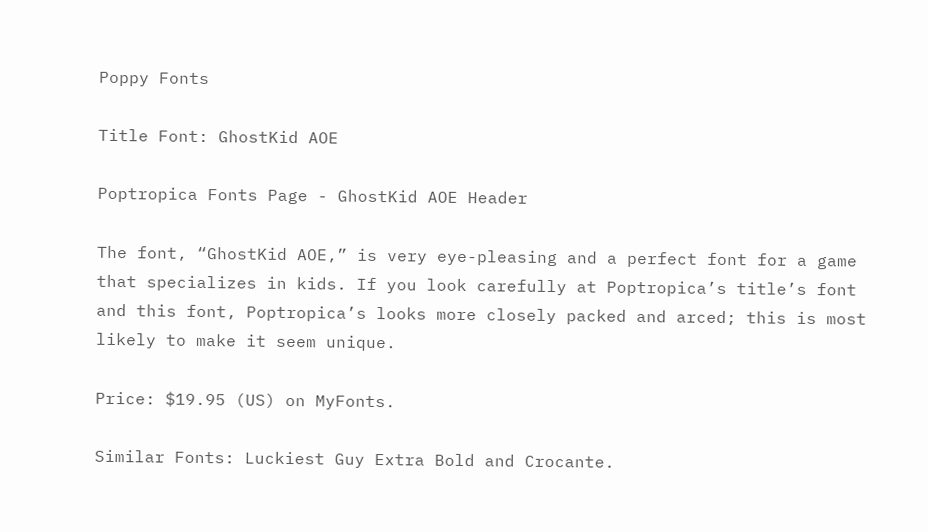Poppy Fonts

Title Font: GhostKid AOE

Poptropica Fonts Page - GhostKid AOE Header

The font, “GhostKid AOE,” is very eye-pleasing and a perfect font for a game that specializes in kids. If you look carefully at Poptropica’s title’s font and this font, Poptropica’s looks more closely packed and arced; this is most likely to make it seem unique.

Price: $19.95 (US) on MyFonts.

Similar Fonts: Luckiest Guy Extra Bold and Crocante.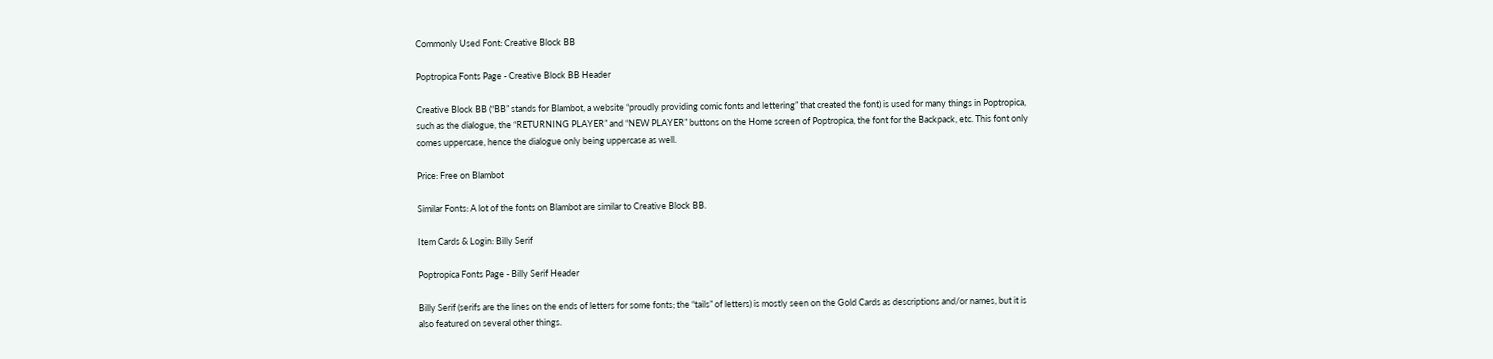Commonly Used Font: Creative Block BB

Poptropica Fonts Page - Creative Block BB Header

Creative Block BB (“BB” stands for Blambot, a website “proudly providing comic fonts and lettering” that created the font) is used for many things in Poptropica, such as the dialogue, the “RETURNING PLAYER” and “NEW PLAYER” buttons on the Home screen of Poptropica, the font for the Backpack, etc. This font only comes uppercase, hence the dialogue only being uppercase as well.

Price: Free on Blambot

Similar Fonts: A lot of the fonts on Blambot are similar to Creative Block BB.

Item Cards & Login: Billy Serif

Poptropica Fonts Page - Billy Serif Header

Billy Serif (serifs are the lines on the ends of letters for some fonts; the “tails” of letters) is mostly seen on the Gold Cards as descriptions and/or names, but it is also featured on several other things.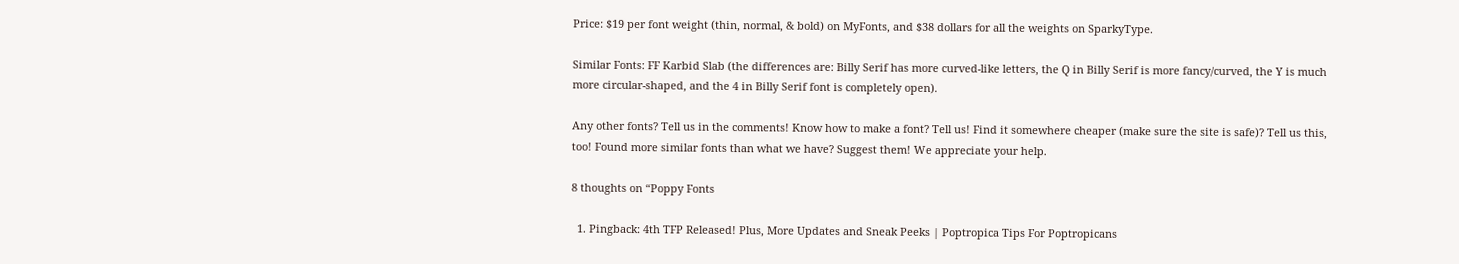Price: $19 per font weight (thin, normal, & bold) on MyFonts, and $38 dollars for all the weights on SparkyType.

Similar Fonts: FF Karbid Slab (the differences are: Billy Serif has more curved-like letters, the Q in Billy Serif is more fancy/curved, the Y is much more circular-shaped, and the 4 in Billy Serif font is completely open).

Any other fonts? Tell us in the comments! Know how to make a font? Tell us! Find it somewhere cheaper (make sure the site is safe)? Tell us this, too! Found more similar fonts than what we have? Suggest them! We appreciate your help.

8 thoughts on “Poppy Fonts

  1. Pingback: 4th TFP Released! Plus, More Updates and Sneak Peeks | Poptropica Tips For Poptropicans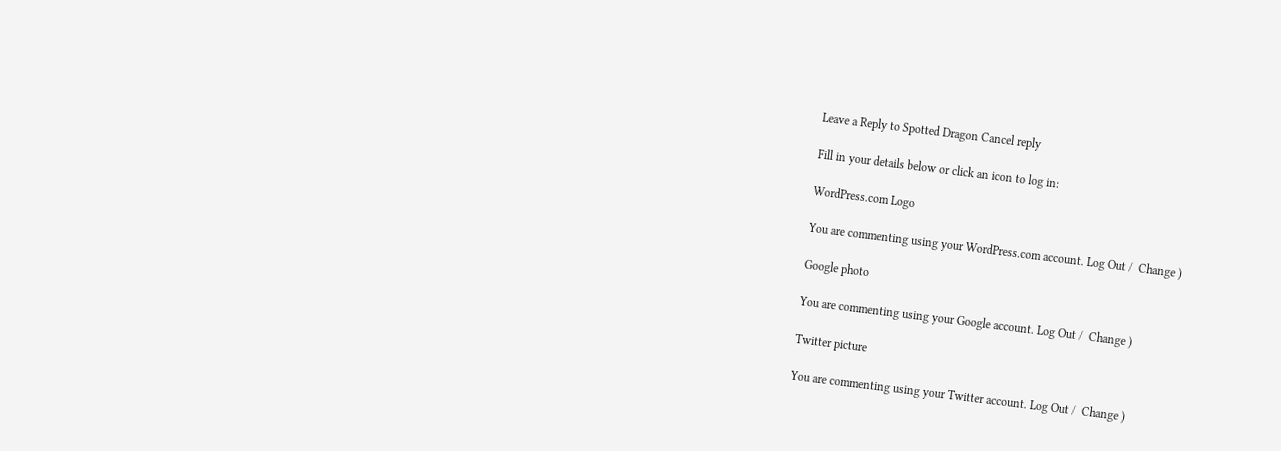Leave a Reply to Spotted Dragon Cancel reply

Fill in your details below or click an icon to log in:

WordPress.com Logo

You are commenting using your WordPress.com account. Log Out /  Change )

Google photo

You are commenting using your Google account. Log Out /  Change )

Twitter picture

You are commenting using your Twitter account. Log Out /  Change )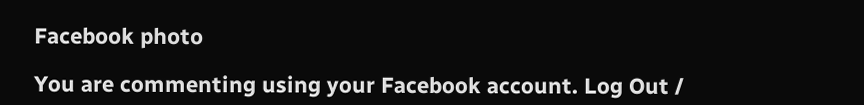Facebook photo

You are commenting using your Facebook account. Log Out /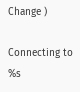Change )

Connecting to %s